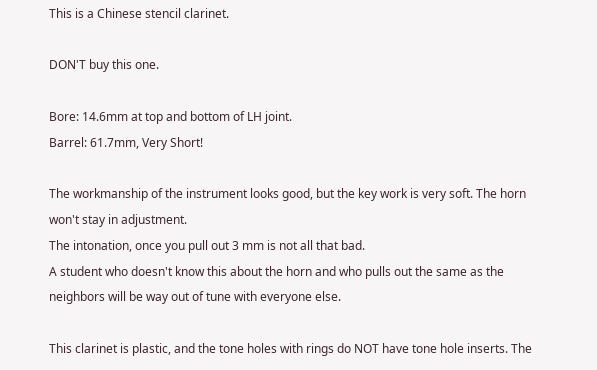This is a Chinese stencil clarinet.

DON'T buy this one.

Bore: 14.6mm at top and bottom of LH joint.
Barrel: 61.7mm, Very Short!

The workmanship of the instrument looks good, but the key work is very soft. The horn won't stay in adjustment.
The intonation, once you pull out 3 mm is not all that bad.
A student who doesn't know this about the horn and who pulls out the same as the neighbors will be way out of tune with everyone else.

This clarinet is plastic, and the tone holes with rings do NOT have tone hole inserts. The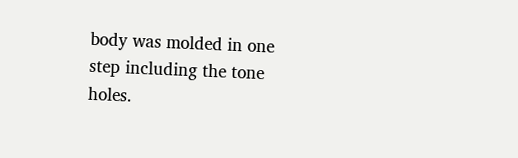body was molded in one step including the tone holes.